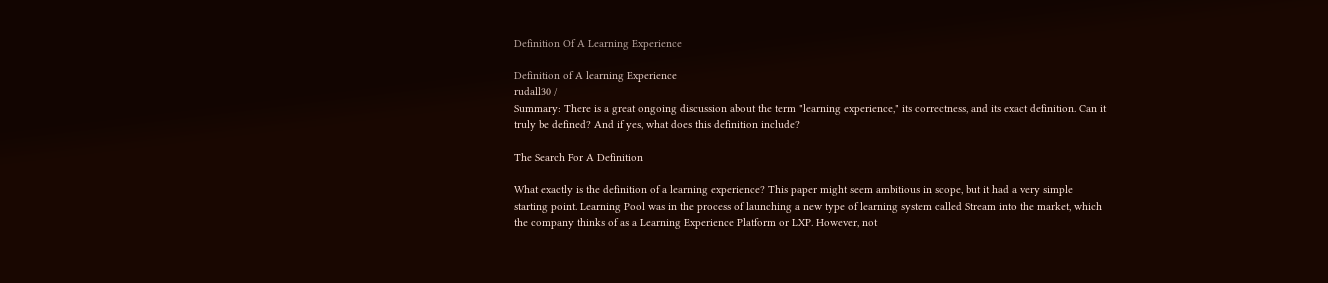Definition Of A Learning Experience

Definition of A learning Experience
rudall30 /
Summary: There is a great ongoing discussion about the term "learning experience," its correctness, and its exact definition. Can it truly be defined? And if yes, what does this definition include?

The Search For A Definition

What exactly is the definition of a learning experience? This paper might seem ambitious in scope, but it had a very simple starting point. Learning Pool was in the process of launching a new type of learning system called Stream into the market, which the company thinks of as a Learning Experience Platform or LXP. However, not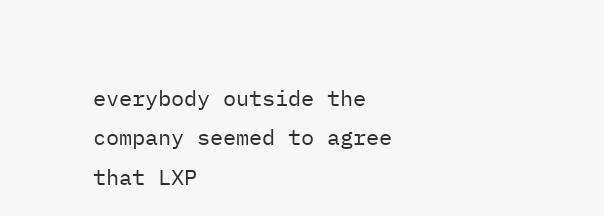everybody outside the company seemed to agree that LXP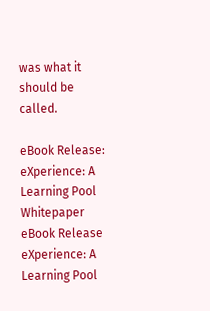was what it should be called.

eBook Release: eXperience: A Learning Pool Whitepaper
eBook Release
eXperience: A Learning Pool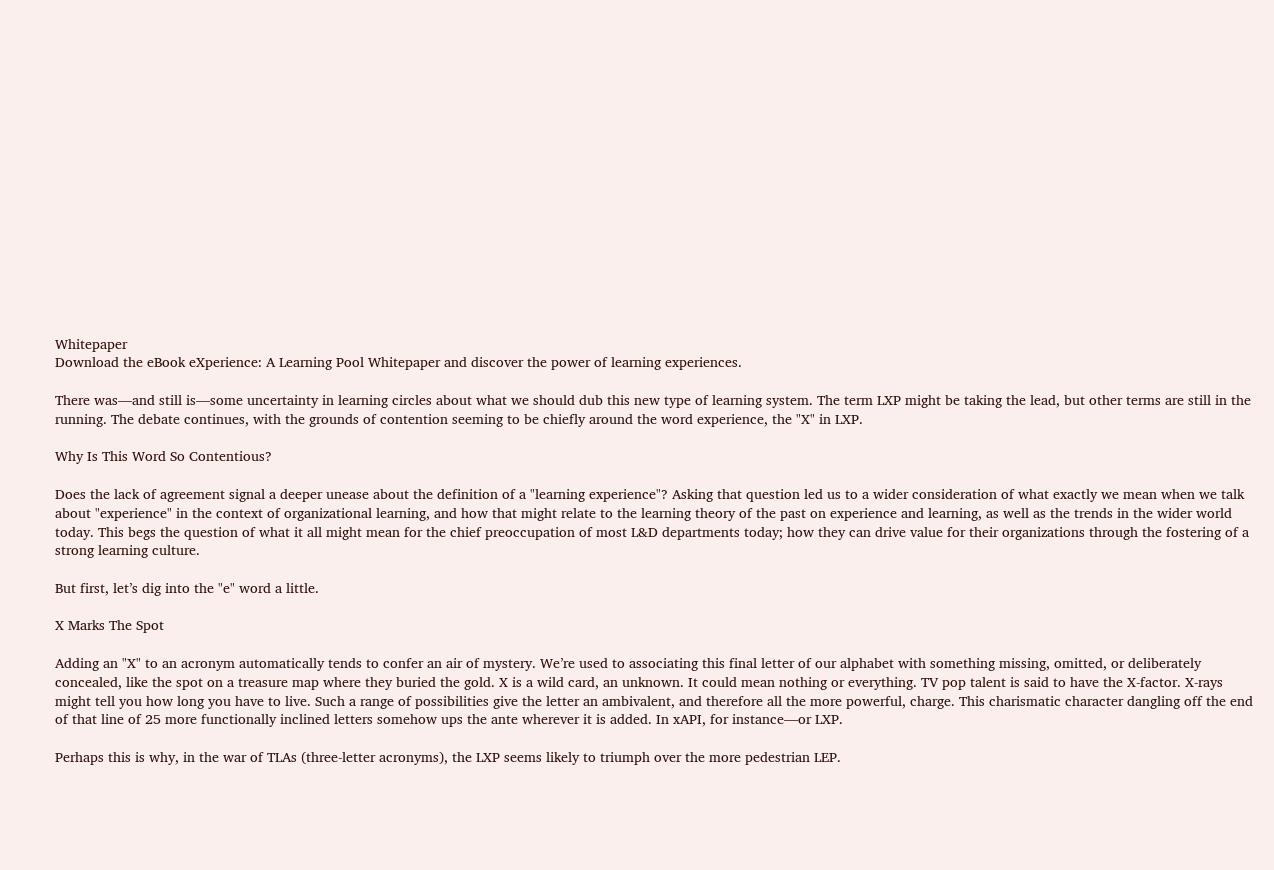Whitepaper
Download the eBook eXperience: A Learning Pool Whitepaper and discover the power of learning experiences.

There was—and still is—some uncertainty in learning circles about what we should dub this new type of learning system. The term LXP might be taking the lead, but other terms are still in the running. The debate continues, with the grounds of contention seeming to be chiefly around the word experience, the "X" in LXP.

Why Is This Word So Contentious?

Does the lack of agreement signal a deeper unease about the definition of a "learning experience"? Asking that question led us to a wider consideration of what exactly we mean when we talk about "experience" in the context of organizational learning, and how that might relate to the learning theory of the past on experience and learning, as well as the trends in the wider world today. This begs the question of what it all might mean for the chief preoccupation of most L&D departments today; how they can drive value for their organizations through the fostering of a strong learning culture.

But first, let’s dig into the "e" word a little.

X Marks The Spot

Adding an "X" to an acronym automatically tends to confer an air of mystery. We’re used to associating this final letter of our alphabet with something missing, omitted, or deliberately concealed, like the spot on a treasure map where they buried the gold. X is a wild card, an unknown. It could mean nothing or everything. TV pop talent is said to have the X-factor. X-rays might tell you how long you have to live. Such a range of possibilities give the letter an ambivalent, and therefore all the more powerful, charge. This charismatic character dangling off the end of that line of 25 more functionally inclined letters somehow ups the ante wherever it is added. In xAPI, for instance—or LXP.

Perhaps this is why, in the war of TLAs (three-letter acronyms), the LXP seems likely to triumph over the more pedestrian LEP.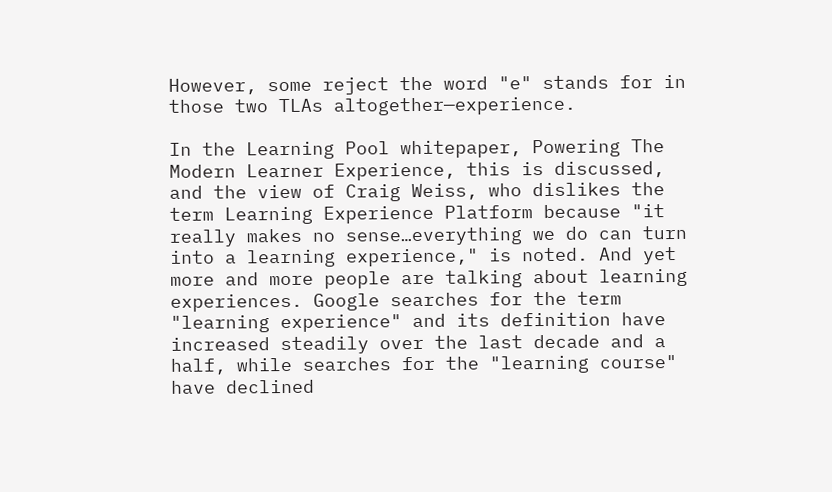However, some reject the word "e" stands for in those two TLAs altogether—experience.

In the Learning Pool whitepaper, Powering The Modern Learner Experience, this is discussed, and the view of Craig Weiss, who dislikes the term Learning Experience Platform because "it really makes no sense…everything we do can turn into a learning experience," is noted. And yet more and more people are talking about learning experiences. Google searches for the term "learning experience" and its definition have increased steadily over the last decade and a half, while searches for the "learning course" have declined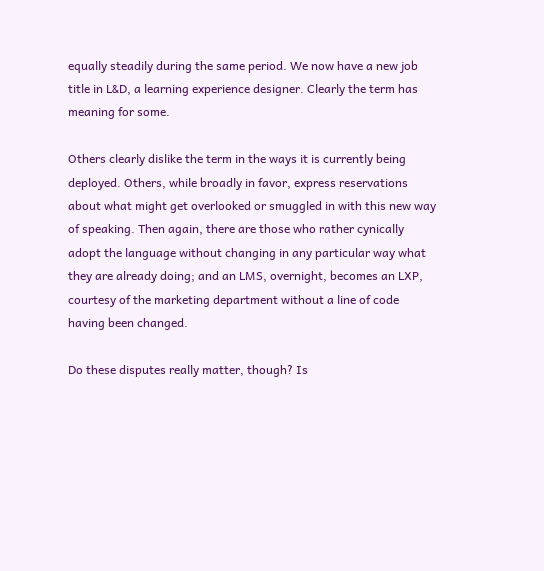equally steadily during the same period. We now have a new job title in L&D, a learning experience designer. Clearly the term has meaning for some.

Others clearly dislike the term in the ways it is currently being deployed. Others, while broadly in favor, express reservations about what might get overlooked or smuggled in with this new way of speaking. Then again, there are those who rather cynically adopt the language without changing in any particular way what they are already doing; and an LMS, overnight, becomes an LXP, courtesy of the marketing department without a line of code having been changed.

Do these disputes really matter, though? Is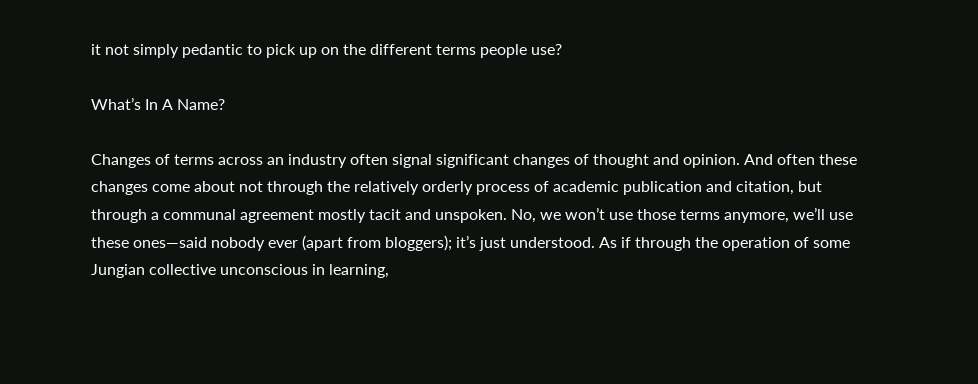it not simply pedantic to pick up on the different terms people use?

What’s In A Name?

Changes of terms across an industry often signal significant changes of thought and opinion. And often these changes come about not through the relatively orderly process of academic publication and citation, but through a communal agreement mostly tacit and unspoken. No, we won’t use those terms anymore, we’ll use these ones—said nobody ever (apart from bloggers); it’s just understood. As if through the operation of some Jungian collective unconscious in learning,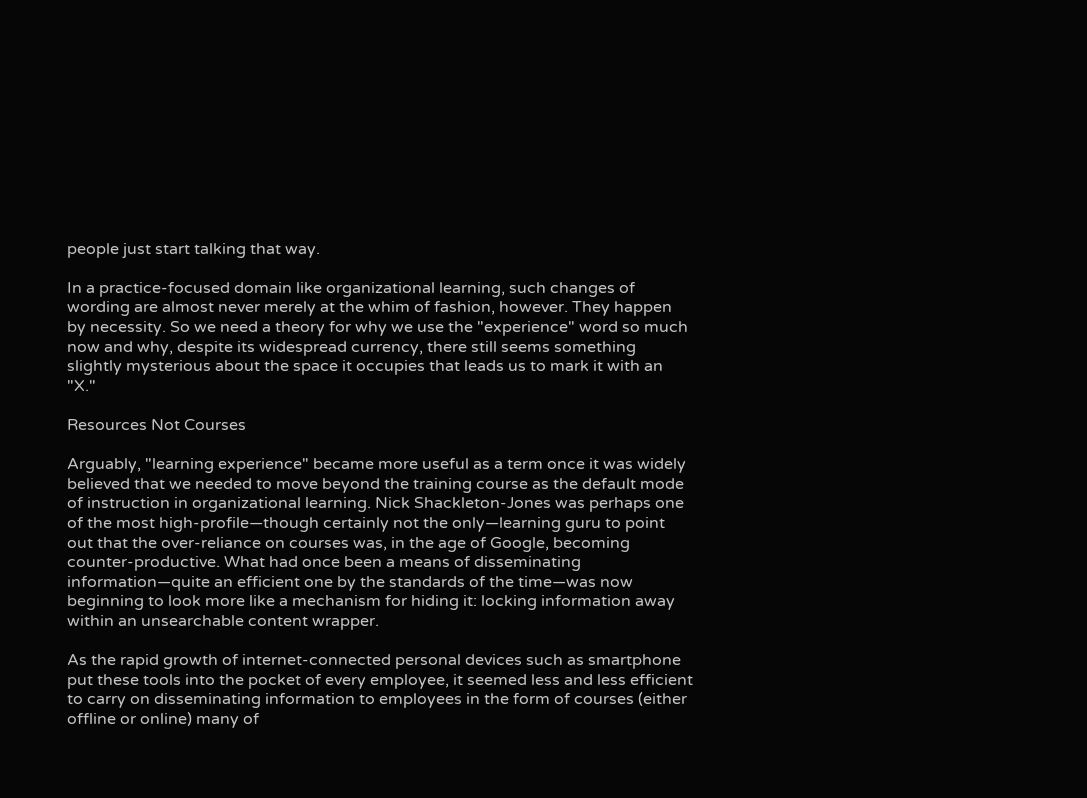people just start talking that way.

In a practice-focused domain like organizational learning, such changes of wording are almost never merely at the whim of fashion, however. They happen by necessity. So we need a theory for why we use the "experience" word so much now and why, despite its widespread currency, there still seems something slightly mysterious about the space it occupies that leads us to mark it with an "X."

Resources Not Courses

Arguably, "learning experience" became more useful as a term once it was widely believed that we needed to move beyond the training course as the default mode of instruction in organizational learning. Nick Shackleton-Jones was perhaps one of the most high-profile—though certainly not the only—learning guru to point out that the over-reliance on courses was, in the age of Google, becoming counter-productive. What had once been a means of disseminating information—quite an efficient one by the standards of the time—was now beginning to look more like a mechanism for hiding it: locking information away within an unsearchable content wrapper.

As the rapid growth of internet-connected personal devices such as smartphone put these tools into the pocket of every employee, it seemed less and less efficient to carry on disseminating information to employees in the form of courses (either offline or online) many of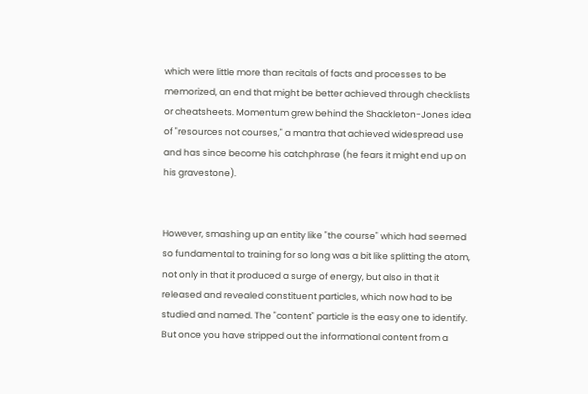which were little more than recitals of facts and processes to be memorized, an end that might be better achieved through checklists or cheatsheets. Momentum grew behind the Shackleton-Jones idea of "resources not courses," a mantra that achieved widespread use and has since become his catchphrase (he fears it might end up on his gravestone).


However, smashing up an entity like "the course" which had seemed so fundamental to training for so long was a bit like splitting the atom, not only in that it produced a surge of energy, but also in that it released and revealed constituent particles, which now had to be studied and named. The "content" particle is the easy one to identify. But once you have stripped out the informational content from a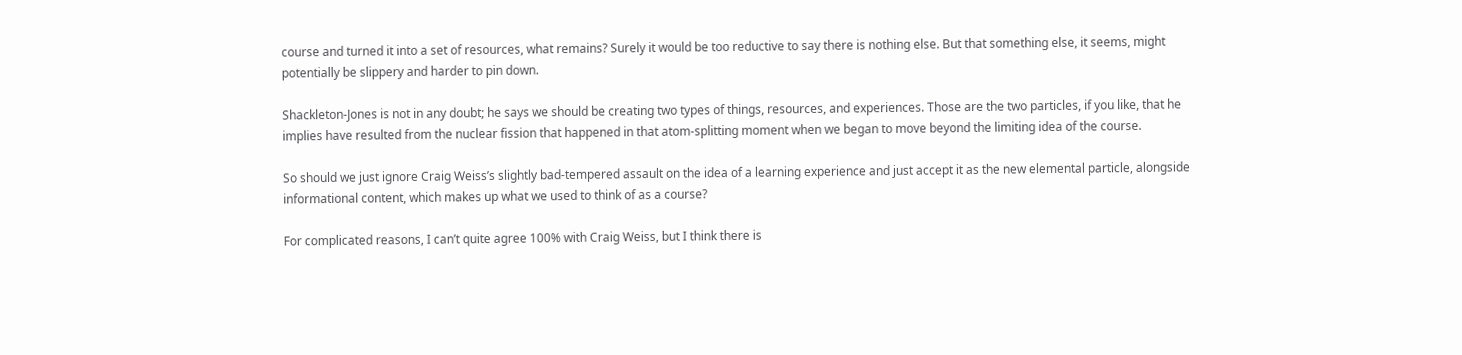course and turned it into a set of resources, what remains? Surely it would be too reductive to say there is nothing else. But that something else, it seems, might potentially be slippery and harder to pin down.

Shackleton-Jones is not in any doubt; he says we should be creating two types of things, resources, and experiences. Those are the two particles, if you like, that he implies have resulted from the nuclear fission that happened in that atom-splitting moment when we began to move beyond the limiting idea of the course.

So should we just ignore Craig Weiss’s slightly bad-tempered assault on the idea of a learning experience and just accept it as the new elemental particle, alongside informational content, which makes up what we used to think of as a course?

For complicated reasons, I can’t quite agree 100% with Craig Weiss, but I think there is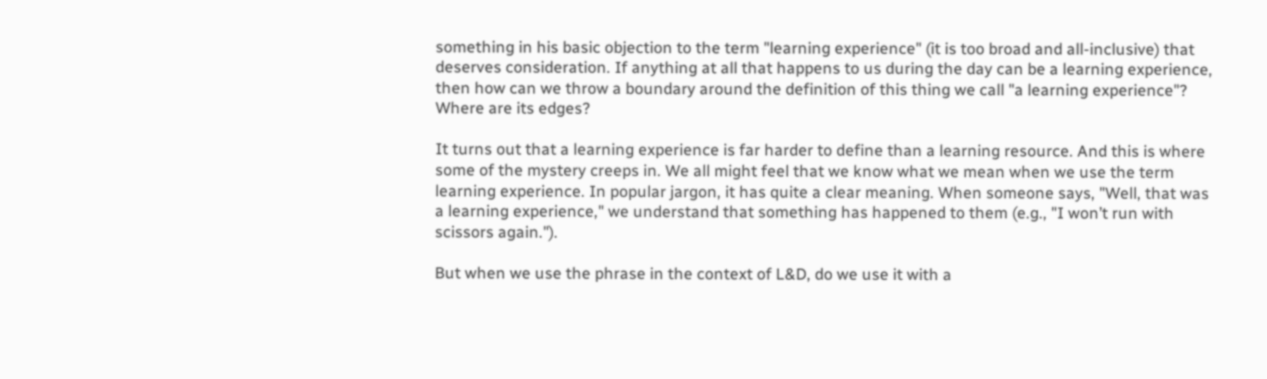something in his basic objection to the term "learning experience" (it is too broad and all-inclusive) that deserves consideration. If anything at all that happens to us during the day can be a learning experience, then how can we throw a boundary around the definition of this thing we call "a learning experience"? Where are its edges?

It turns out that a learning experience is far harder to define than a learning resource. And this is where some of the mystery creeps in. We all might feel that we know what we mean when we use the term learning experience. In popular jargon, it has quite a clear meaning. When someone says, "Well, that was a learning experience," we understand that something has happened to them (e.g., "I won’t run with scissors again.").

But when we use the phrase in the context of L&D, do we use it with a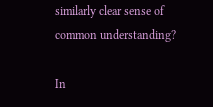similarly clear sense of common understanding?

In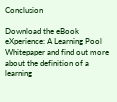Conclusion

Download the eBook eXperience: A Learning Pool Whitepaper and find out more about the definition of a learning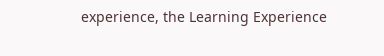experience, the Learning Experience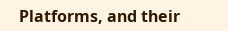Platforms, and their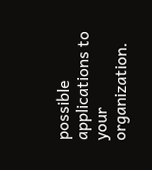possible applications to your organization.